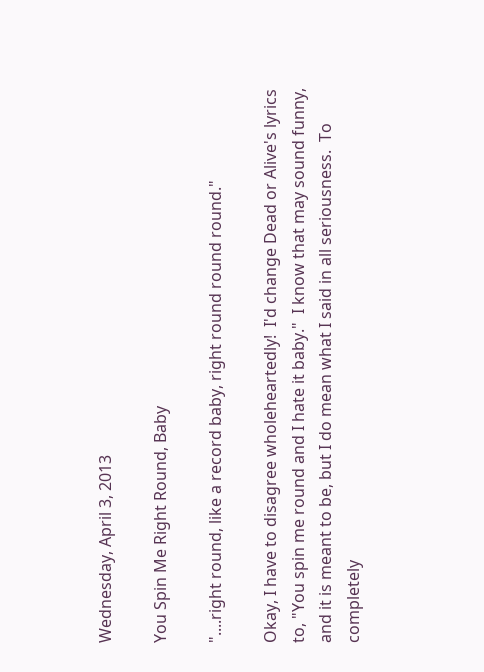Wednesday, April 3, 2013

You Spin Me Right Round, Baby

"....right round, like a record baby, right round round round."

Okay, I have to disagree wholeheartedly!  I'd change Dead or Alive's lyrics to, "You spin me round and I hate it baby."  I know that may sound funny, and it is meant to be, but I do mean what I said in all seriousness.  To completely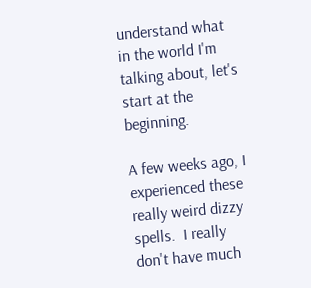understand what in the world I'm talking about, let's start at the beginning.

A few weeks ago, I experienced these really weird dizzy spells.  I really don't have much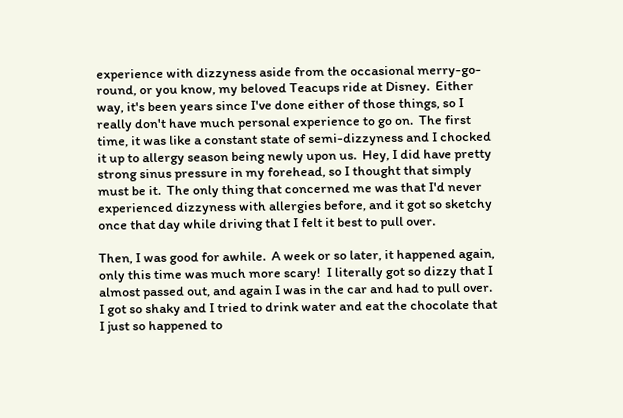experience with dizzyness aside from the occasional merry-go-round, or you know, my beloved Teacups ride at Disney.  Either way, it's been years since I've done either of those things, so I really don't have much personal experience to go on.  The first time, it was like a constant state of semi-dizzyness and I chocked it up to allergy season being newly upon us.  Hey, I did have pretty strong sinus pressure in my forehead, so I thought that simply must be it.  The only thing that concerned me was that I'd never experienced dizzyness with allergies before, and it got so sketchy once that day while driving that I felt it best to pull over.

Then, I was good for awhile.  A week or so later, it happened again, only this time was much more scary!  I literally got so dizzy that I almost passed out, and again I was in the car and had to pull over.  I got so shaky and I tried to drink water and eat the chocolate that I just so happened to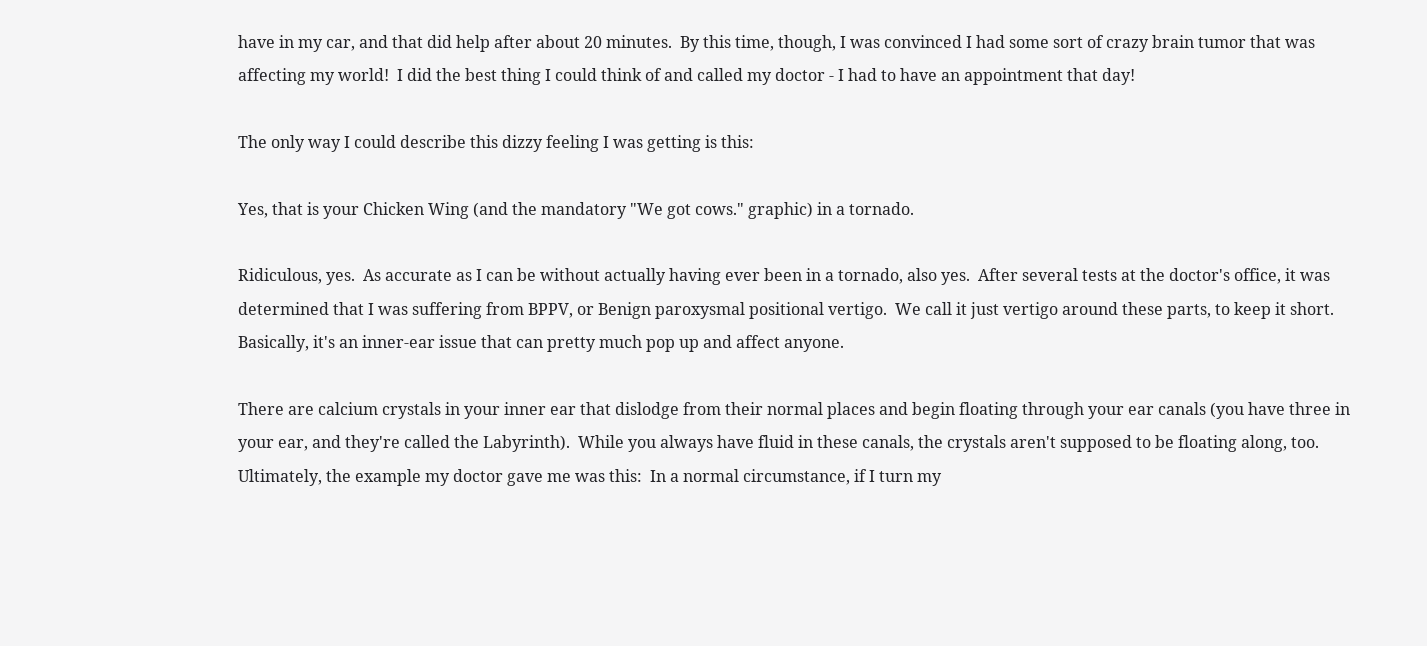have in my car, and that did help after about 20 minutes.  By this time, though, I was convinced I had some sort of crazy brain tumor that was affecting my world!  I did the best thing I could think of and called my doctor - I had to have an appointment that day!

The only way I could describe this dizzy feeling I was getting is this:

Yes, that is your Chicken Wing (and the mandatory "We got cows." graphic) in a tornado.

Ridiculous, yes.  As accurate as I can be without actually having ever been in a tornado, also yes.  After several tests at the doctor's office, it was determined that I was suffering from BPPV, or Benign paroxysmal positional vertigo.  We call it just vertigo around these parts, to keep it short.  Basically, it's an inner-ear issue that can pretty much pop up and affect anyone.

There are calcium crystals in your inner ear that dislodge from their normal places and begin floating through your ear canals (you have three in your ear, and they're called the Labyrinth).  While you always have fluid in these canals, the crystals aren't supposed to be floating along, too.  Ultimately, the example my doctor gave me was this:  In a normal circumstance, if I turn my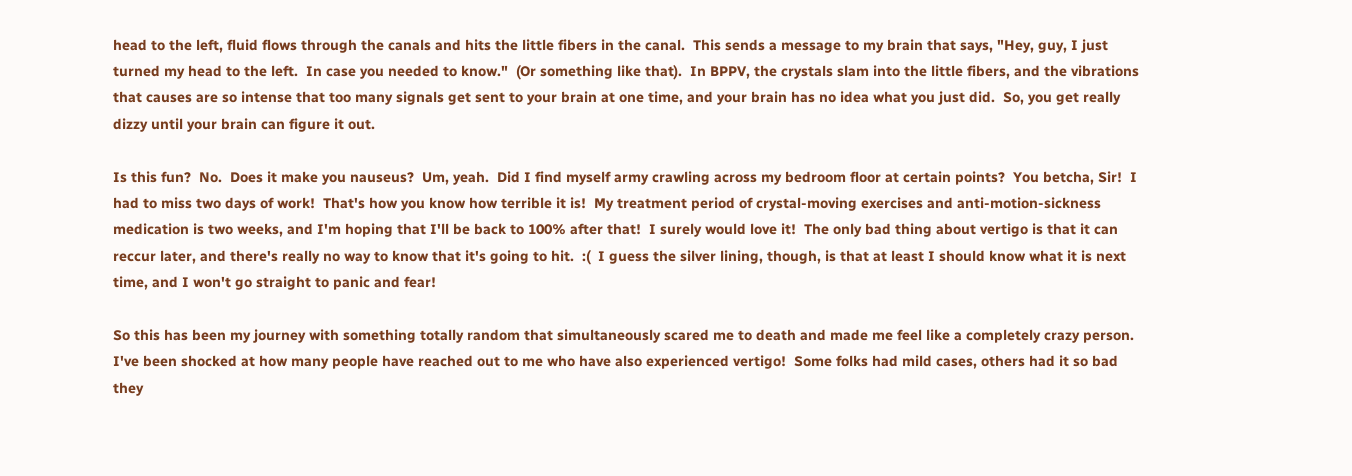head to the left, fluid flows through the canals and hits the little fibers in the canal.  This sends a message to my brain that says, "Hey, guy, I just turned my head to the left.  In case you needed to know."  (Or something like that).  In BPPV, the crystals slam into the little fibers, and the vibrations that causes are so intense that too many signals get sent to your brain at one time, and your brain has no idea what you just did.  So, you get really dizzy until your brain can figure it out.

Is this fun?  No.  Does it make you nauseus?  Um, yeah.  Did I find myself army crawling across my bedroom floor at certain points?  You betcha, Sir!  I had to miss two days of work!  That's how you know how terrible it is!  My treatment period of crystal-moving exercises and anti-motion-sickness medication is two weeks, and I'm hoping that I'll be back to 100% after that!  I surely would love it!  The only bad thing about vertigo is that it can reccur later, and there's really no way to know that it's going to hit.  :(  I guess the silver lining, though, is that at least I should know what it is next time, and I won't go straight to panic and fear!

So this has been my journey with something totally random that simultaneously scared me to death and made me feel like a completely crazy person.  I've been shocked at how many people have reached out to me who have also experienced vertigo!  Some folks had mild cases, others had it so bad they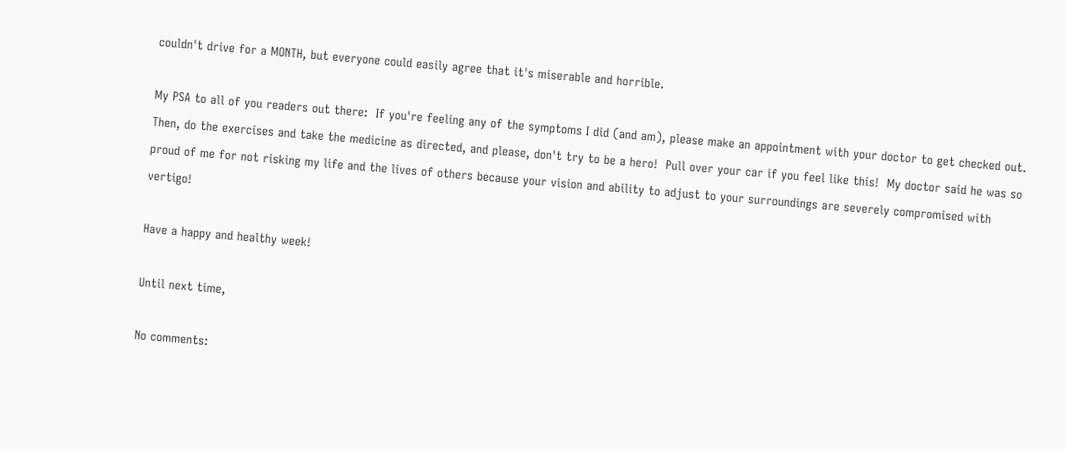couldn't drive for a MONTH, but everyone could easily agree that it's miserable and horrible.

My PSA to all of you readers out there:  If you're feeling any of the symptoms I did (and am), please make an appointment with your doctor to get checked out.  Then, do the exercises and take the medicine as directed, and please, don't try to be a hero!  Pull over your car if you feel like this!  My doctor said he was so proud of me for not risking my life and the lives of others because your vision and ability to adjust to your surroundings are severely compromised with vertigo!

Have a happy and healthy week!

Until next time,

No comments: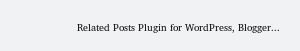Related Posts Plugin for WordPress, Blogger...